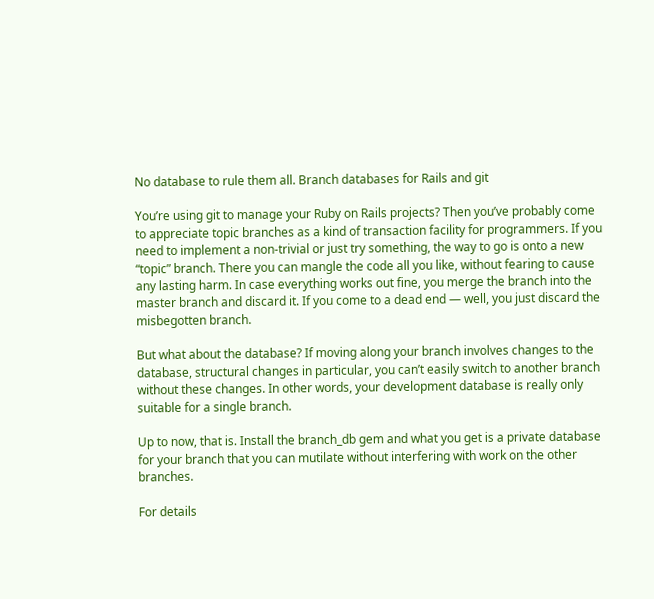No database to rule them all. Branch databases for Rails and git

You’re using git to manage your Ruby on Rails projects? Then you’ve probably come to appreciate topic branches as a kind of transaction facility for programmers. If you need to implement a non-trivial or just try something, the way to go is onto a new “topic” branch. There you can mangle the code all you like, without fearing to cause any lasting harm. In case everything works out fine, you merge the branch into the master branch and discard it. If you come to a dead end — well, you just discard the misbegotten branch.

But what about the database? If moving along your branch involves changes to the database, structural changes in particular, you can’t easily switch to another branch without these changes. In other words, your development database is really only suitable for a single branch.

Up to now, that is. Install the branch_db gem and what you get is a private database for your branch that you can mutilate without interfering with work on the other branches.

For details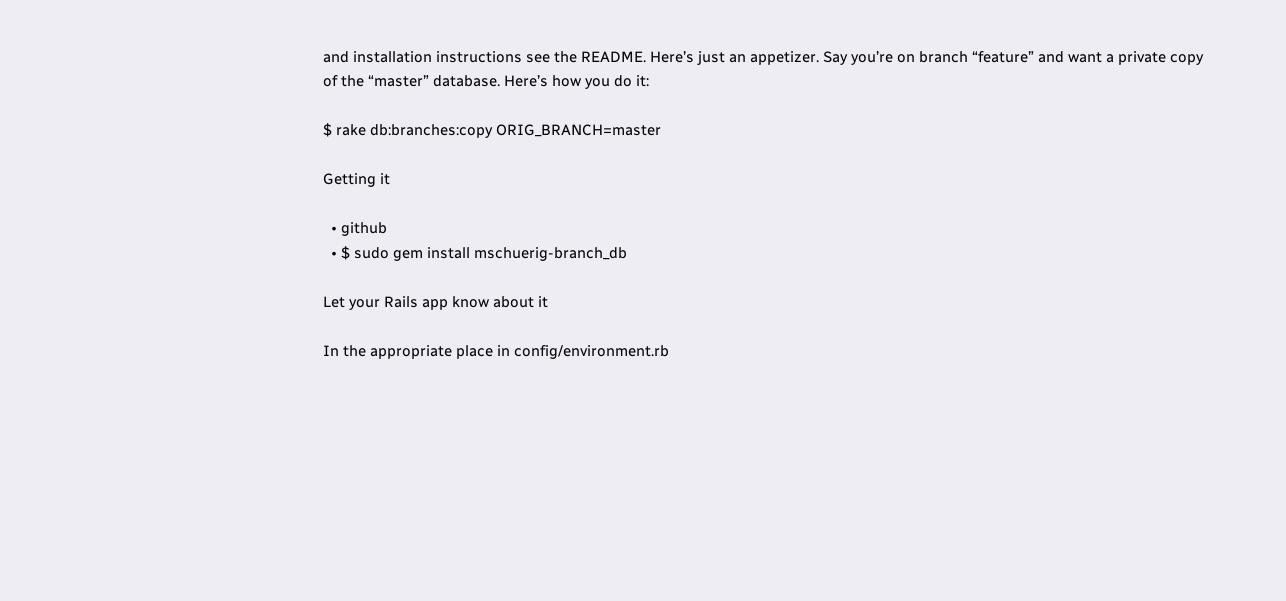and installation instructions see the README. Here’s just an appetizer. Say you’re on branch “feature” and want a private copy of the “master” database. Here’s how you do it:

$ rake db:branches:copy ORIG_BRANCH=master

Getting it

  • github
  • $ sudo gem install mschuerig-branch_db

Let your Rails app know about it

In the appropriate place in config/environment.rb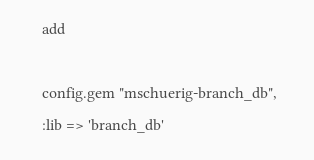add

config.gem "mschuerig-branch_db", :lib => 'branch_db'